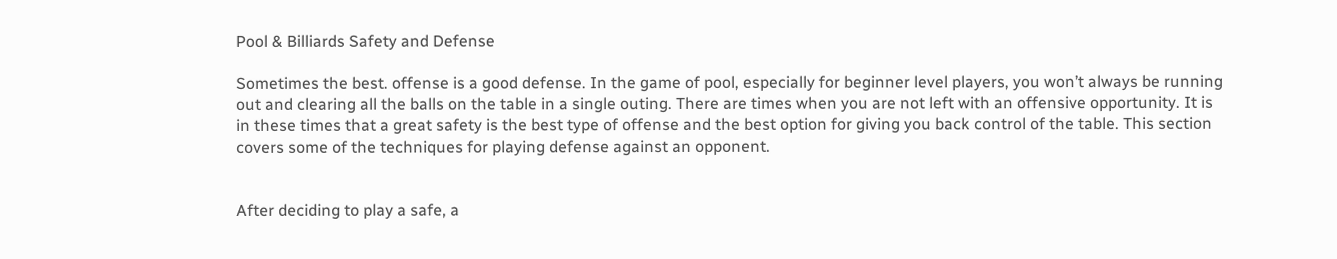Pool & Billiards Safety and Defense

Sometimes the best. offense is a good defense. In the game of pool, especially for beginner level players, you won’t always be running out and clearing all the balls on the table in a single outing. There are times when you are not left with an offensive opportunity. It is in these times that a great safety is the best type of offense and the best option for giving you back control of the table. This section covers some of the techniques for playing defense against an opponent.


After deciding to play a safe, a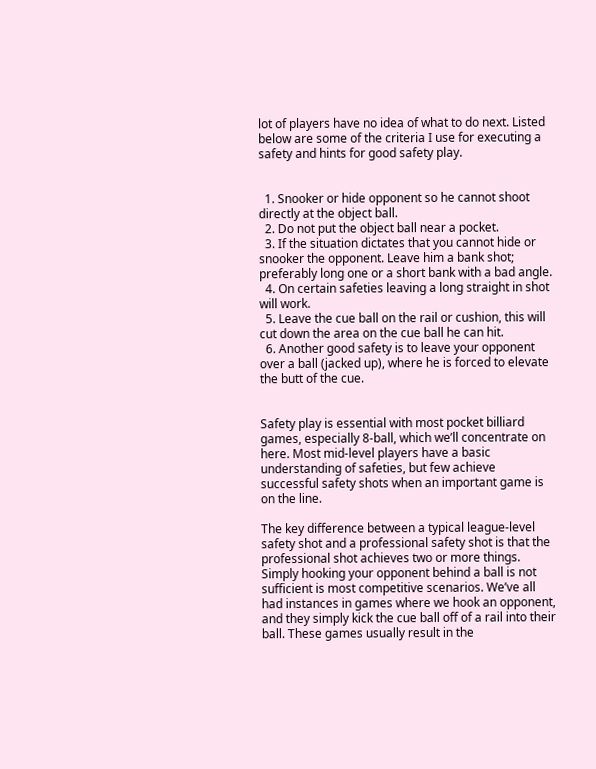lot of players have no idea of what to do next. Listed below are some of the criteria I use for executing a safety and hints for good safety play.


  1. Snooker or hide opponent so he cannot shoot directly at the object ball.
  2. Do not put the object ball near a pocket.
  3. If the situation dictates that you cannot hide or snooker the opponent. Leave him a bank shot; preferably long one or a short bank with a bad angle.
  4. On certain safeties leaving a long straight in shot will work.
  5. Leave the cue ball on the rail or cushion, this will cut down the area on the cue ball he can hit.
  6. Another good safety is to leave your opponent over a ball (jacked up), where he is forced to elevate the butt of the cue.


Safety play is essential with most pocket billiard games, especially 8-ball, which we’ll concentrate on here. Most mid-level players have a basic understanding of safeties, but few achieve successful safety shots when an important game is on the line.

The key difference between a typical league-level safety shot and a professional safety shot is that the professional shot achieves two or more things. Simply hooking your opponent behind a ball is not sufficient is most competitive scenarios. We’ve all had instances in games where we hook an opponent, and they simply kick the cue ball off of a rail into their ball. These games usually result in the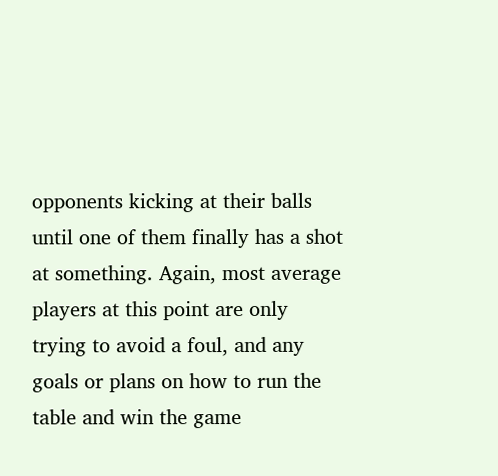opponents kicking at their balls until one of them finally has a shot at something. Again, most average players at this point are only trying to avoid a foul, and any goals or plans on how to run the table and win the game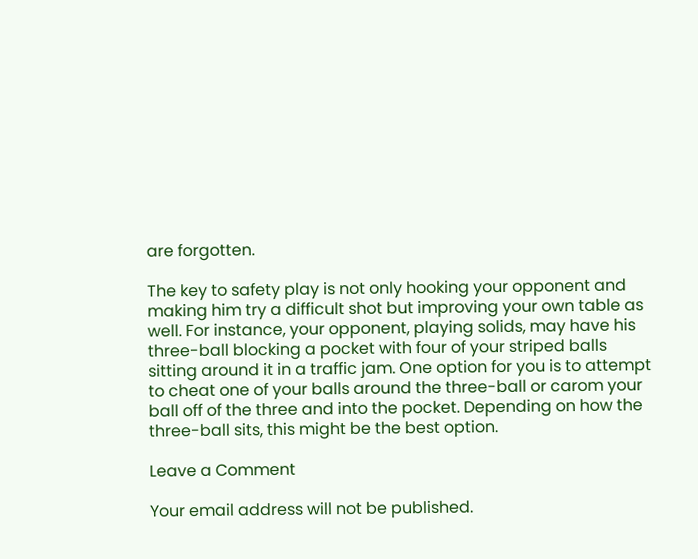are forgotten.

The key to safety play is not only hooking your opponent and making him try a difficult shot but improving your own table as well. For instance, your opponent, playing solids, may have his three-ball blocking a pocket with four of your striped balls sitting around it in a traffic jam. One option for you is to attempt to cheat one of your balls around the three-ball or carom your ball off of the three and into the pocket. Depending on how the three-ball sits, this might be the best option.

Leave a Comment

Your email address will not be published.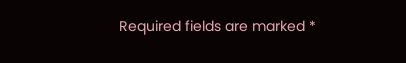Required fields are marked *